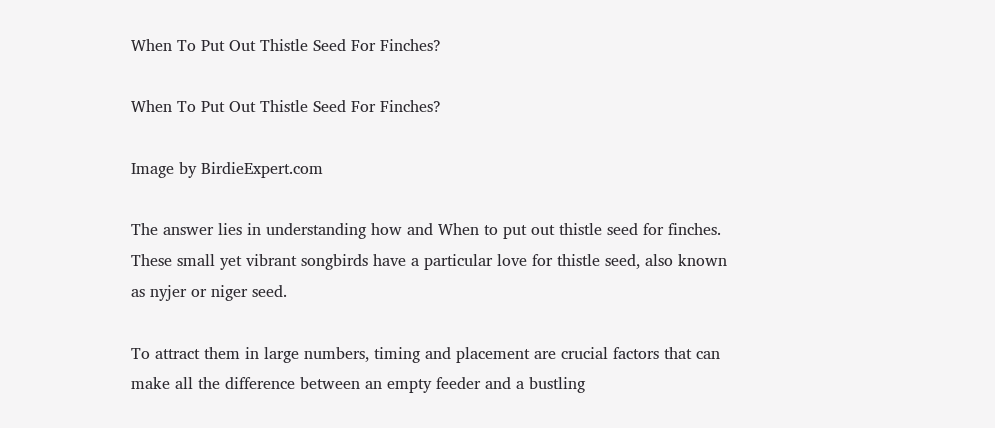When To Put Out Thistle Seed For Finches?

When To Put Out Thistle Seed For Finches?

Image by BirdieExpert.com

The answer lies in understanding how and When to put out thistle seed for finches. These small yet vibrant songbirds have a particular love for thistle seed, also known as nyjer or niger seed.

To attract them in large numbers, timing and placement are crucial factors that can make all the difference between an empty feeder and a bustling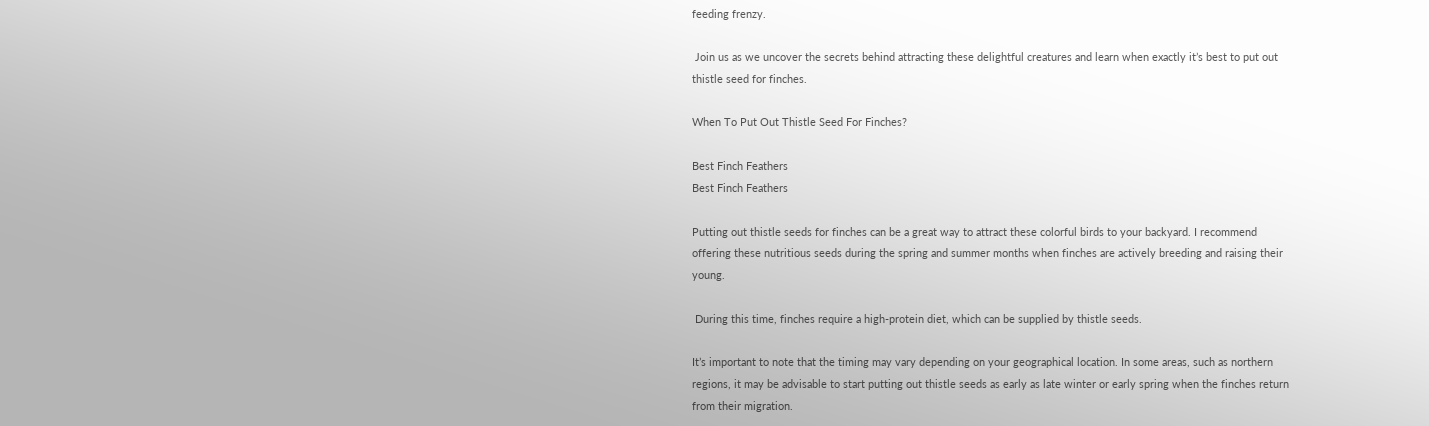feeding frenzy.

 Join us as we uncover the secrets behind attracting these delightful creatures and learn when exactly it’s best to put out thistle seed for finches.

When To Put Out Thistle Seed For Finches?

Best Finch Feathers
Best Finch Feathers

Putting out thistle seeds for finches can be a great way to attract these colorful birds to your backyard. I recommend offering these nutritious seeds during the spring and summer months when finches are actively breeding and raising their young.

 During this time, finches require a high-protein diet, which can be supplied by thistle seeds.

It’s important to note that the timing may vary depending on your geographical location. In some areas, such as northern regions, it may be advisable to start putting out thistle seeds as early as late winter or early spring when the finches return from their migration.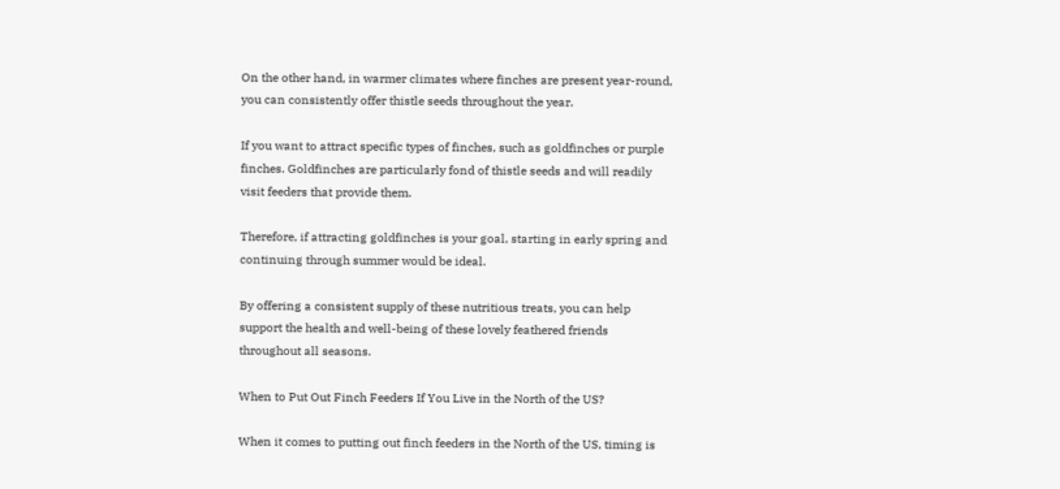On the other hand, in warmer climates where finches are present year-round, you can consistently offer thistle seeds throughout the year.

If you want to attract specific types of finches, such as goldfinches or purple finches. Goldfinches are particularly fond of thistle seeds and will readily visit feeders that provide them.

Therefore, if attracting goldfinches is your goal, starting in early spring and continuing through summer would be ideal.

By offering a consistent supply of these nutritious treats, you can help support the health and well-being of these lovely feathered friends throughout all seasons.

When to Put Out Finch Feeders If You Live in the North of the US?

When it comes to putting out finch feeders in the North of the US, timing is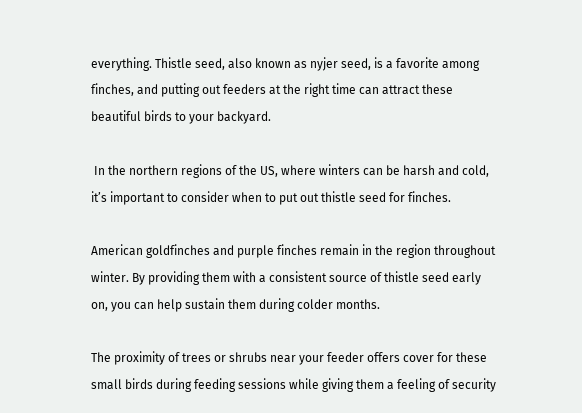everything. Thistle seed, also known as nyjer seed, is a favorite among finches, and putting out feeders at the right time can attract these beautiful birds to your backyard.

 In the northern regions of the US, where winters can be harsh and cold, it’s important to consider when to put out thistle seed for finches.

American goldfinches and purple finches remain in the region throughout winter. By providing them with a consistent source of thistle seed early on, you can help sustain them during colder months.

The proximity of trees or shrubs near your feeder offers cover for these small birds during feeding sessions while giving them a feeling of security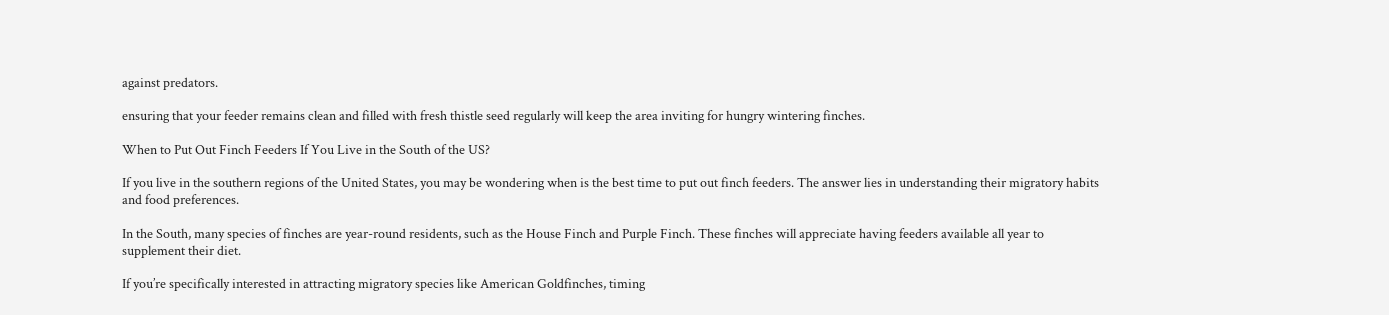against predators.

ensuring that your feeder remains clean and filled with fresh thistle seed regularly will keep the area inviting for hungry wintering finches.

When to Put Out Finch Feeders If You Live in the South of the US?

If you live in the southern regions of the United States, you may be wondering when is the best time to put out finch feeders. The answer lies in understanding their migratory habits and food preferences.

In the South, many species of finches are year-round residents, such as the House Finch and Purple Finch. These finches will appreciate having feeders available all year to supplement their diet.

If you’re specifically interested in attracting migratory species like American Goldfinches, timing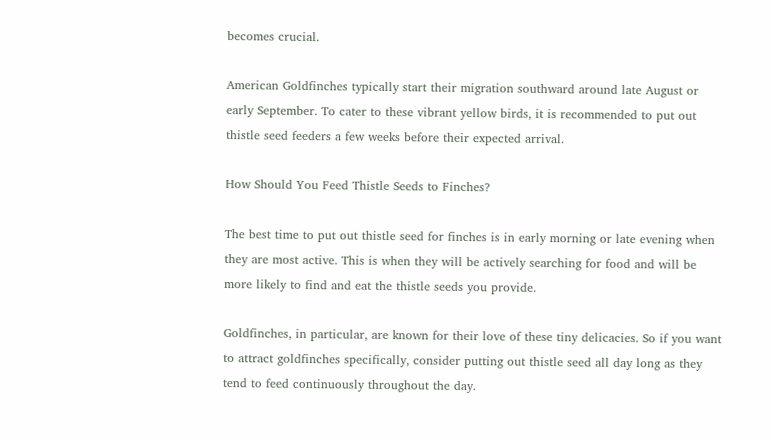becomes crucial.

American Goldfinches typically start their migration southward around late August or early September. To cater to these vibrant yellow birds, it is recommended to put out thistle seed feeders a few weeks before their expected arrival.

How Should You Feed Thistle Seeds to Finches?

The best time to put out thistle seed for finches is in early morning or late evening when they are most active. This is when they will be actively searching for food and will be more likely to find and eat the thistle seeds you provide.

Goldfinches, in particular, are known for their love of these tiny delicacies. So if you want to attract goldfinches specifically, consider putting out thistle seed all day long as they tend to feed continuously throughout the day.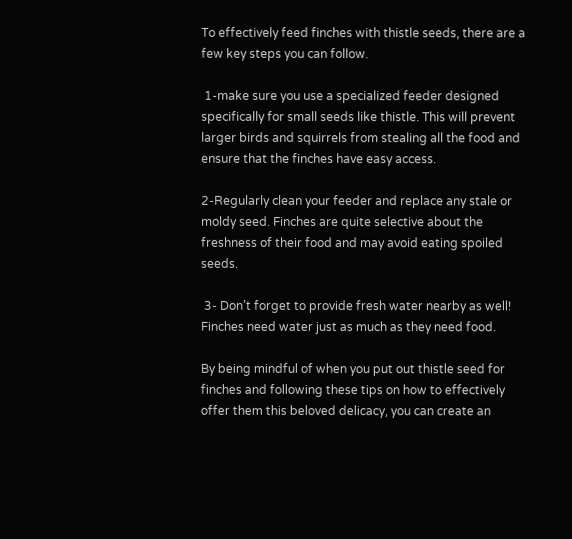To effectively feed finches with thistle seeds, there are a few key steps you can follow.

 1-make sure you use a specialized feeder designed specifically for small seeds like thistle. This will prevent larger birds and squirrels from stealing all the food and ensure that the finches have easy access.

2-Regularly clean your feeder and replace any stale or moldy seed. Finches are quite selective about the freshness of their food and may avoid eating spoiled seeds.

 3- Don’t forget to provide fresh water nearby as well! Finches need water just as much as they need food.

By being mindful of when you put out thistle seed for finches and following these tips on how to effectively offer them this beloved delicacy, you can create an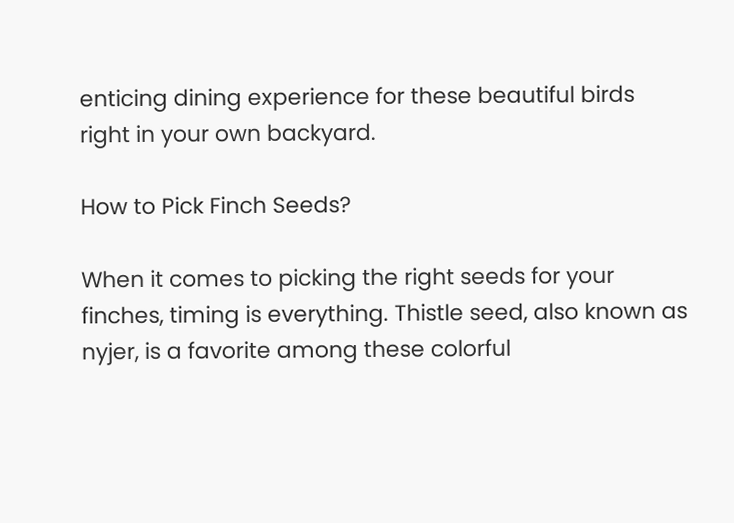enticing dining experience for these beautiful birds right in your own backyard.

How to Pick Finch Seeds?

When it comes to picking the right seeds for your finches, timing is everything. Thistle seed, also known as nyjer, is a favorite among these colorful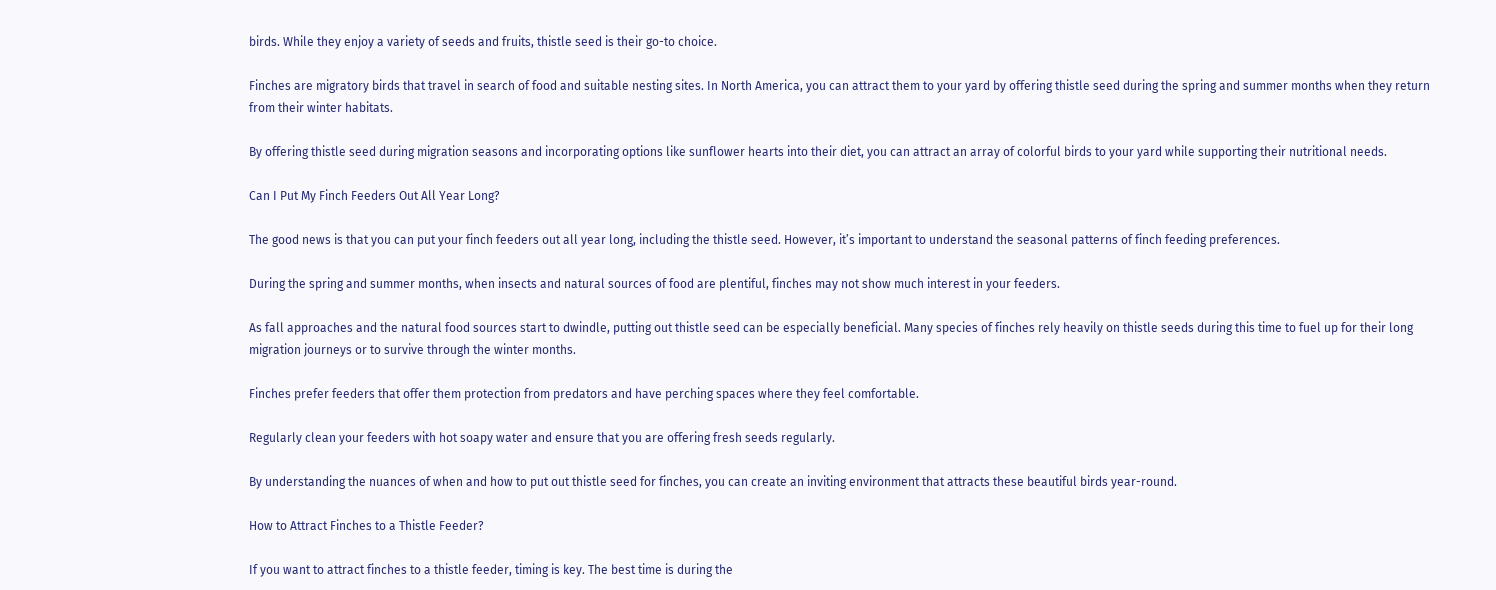birds. While they enjoy a variety of seeds and fruits, thistle seed is their go-to choice.

Finches are migratory birds that travel in search of food and suitable nesting sites. In North America, you can attract them to your yard by offering thistle seed during the spring and summer months when they return from their winter habitats.

By offering thistle seed during migration seasons and incorporating options like sunflower hearts into their diet, you can attract an array of colorful birds to your yard while supporting their nutritional needs.

Can I Put My Finch Feeders Out All Year Long?

The good news is that you can put your finch feeders out all year long, including the thistle seed. However, it’s important to understand the seasonal patterns of finch feeding preferences.

During the spring and summer months, when insects and natural sources of food are plentiful, finches may not show much interest in your feeders.

As fall approaches and the natural food sources start to dwindle, putting out thistle seed can be especially beneficial. Many species of finches rely heavily on thistle seeds during this time to fuel up for their long migration journeys or to survive through the winter months.

Finches prefer feeders that offer them protection from predators and have perching spaces where they feel comfortable.

Regularly clean your feeders with hot soapy water and ensure that you are offering fresh seeds regularly.

By understanding the nuances of when and how to put out thistle seed for finches, you can create an inviting environment that attracts these beautiful birds year-round.

How to Attract Finches to a Thistle Feeder?

If you want to attract finches to a thistle feeder, timing is key. The best time is during the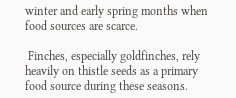winter and early spring months when food sources are scarce.

 Finches, especially goldfinches, rely heavily on thistle seeds as a primary food source during these seasons.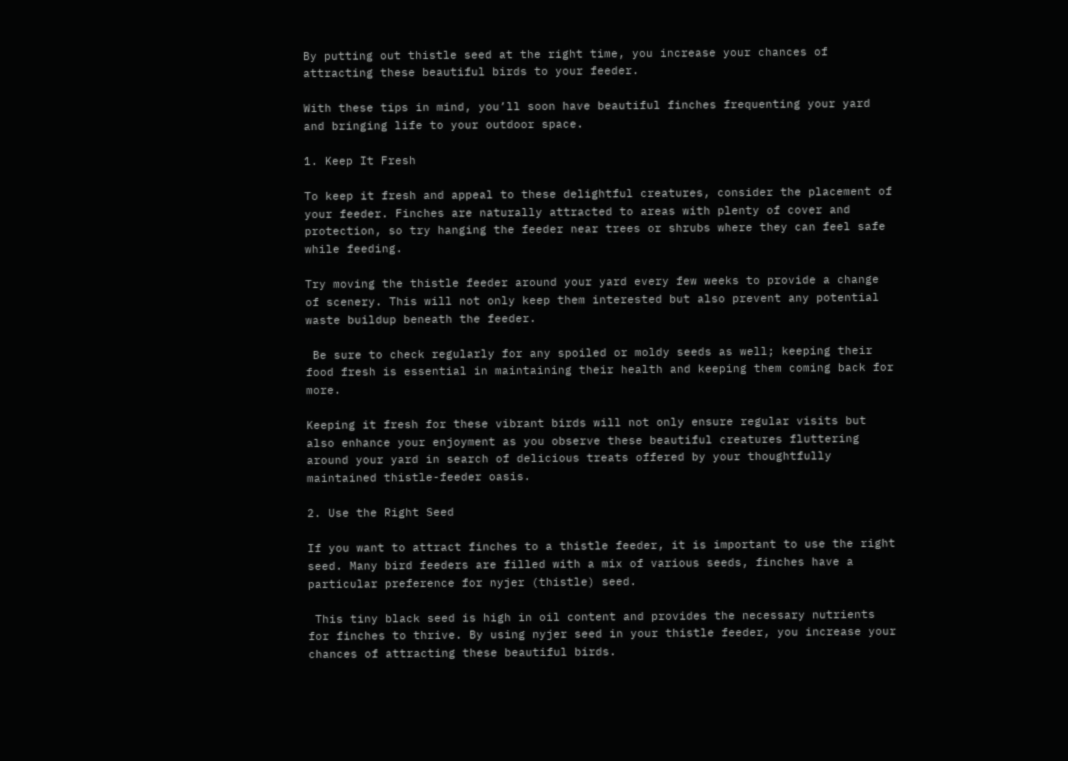By putting out thistle seed at the right time, you increase your chances of attracting these beautiful birds to your feeder.

With these tips in mind, you’ll soon have beautiful finches frequenting your yard and bringing life to your outdoor space.

1. Keep It Fresh

To keep it fresh and appeal to these delightful creatures, consider the placement of your feeder. Finches are naturally attracted to areas with plenty of cover and protection, so try hanging the feeder near trees or shrubs where they can feel safe while feeding.

Try moving the thistle feeder around your yard every few weeks to provide a change of scenery. This will not only keep them interested but also prevent any potential waste buildup beneath the feeder.

 Be sure to check regularly for any spoiled or moldy seeds as well; keeping their food fresh is essential in maintaining their health and keeping them coming back for more.

Keeping it fresh for these vibrant birds will not only ensure regular visits but also enhance your enjoyment as you observe these beautiful creatures fluttering around your yard in search of delicious treats offered by your thoughtfully maintained thistle-feeder oasis.

2. Use the Right Seed

If you want to attract finches to a thistle feeder, it is important to use the right seed. Many bird feeders are filled with a mix of various seeds, finches have a particular preference for nyjer (thistle) seed.

 This tiny black seed is high in oil content and provides the necessary nutrients for finches to thrive. By using nyjer seed in your thistle feeder, you increase your chances of attracting these beautiful birds.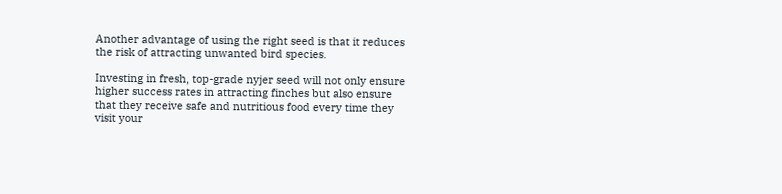Another advantage of using the right seed is that it reduces the risk of attracting unwanted bird species.

Investing in fresh, top-grade nyjer seed will not only ensure higher success rates in attracting finches but also ensure that they receive safe and nutritious food every time they visit your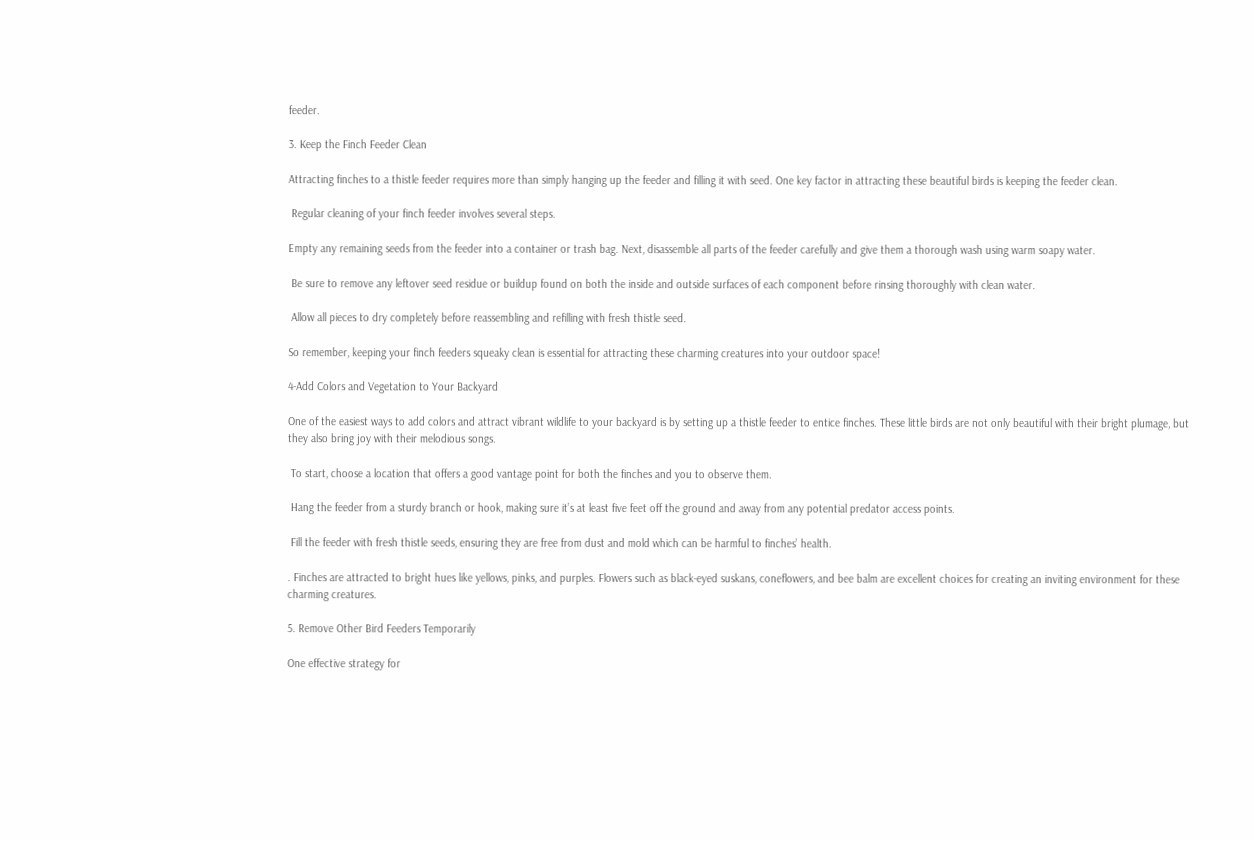feeder.

3. Keep the Finch Feeder Clean

Attracting finches to a thistle feeder requires more than simply hanging up the feeder and filling it with seed. One key factor in attracting these beautiful birds is keeping the feeder clean.

 Regular cleaning of your finch feeder involves several steps.

Empty any remaining seeds from the feeder into a container or trash bag. Next, disassemble all parts of the feeder carefully and give them a thorough wash using warm soapy water.

 Be sure to remove any leftover seed residue or buildup found on both the inside and outside surfaces of each component before rinsing thoroughly with clean water.

 Allow all pieces to dry completely before reassembling and refilling with fresh thistle seed.

So remember, keeping your finch feeders squeaky clean is essential for attracting these charming creatures into your outdoor space!

4-Add Colors and Vegetation to Your Backyard

One of the easiest ways to add colors and attract vibrant wildlife to your backyard is by setting up a thistle feeder to entice finches. These little birds are not only beautiful with their bright plumage, but they also bring joy with their melodious songs.

 To start, choose a location that offers a good vantage point for both the finches and you to observe them.

 Hang the feeder from a sturdy branch or hook, making sure it’s at least five feet off the ground and away from any potential predator access points.

 Fill the feeder with fresh thistle seeds, ensuring they are free from dust and mold which can be harmful to finches’ health.

. Finches are attracted to bright hues like yellows, pinks, and purples. Flowers such as black-eyed suskans, coneflowers, and bee balm are excellent choices for creating an inviting environment for these charming creatures.

5. Remove Other Bird Feeders Temporarily

One effective strategy for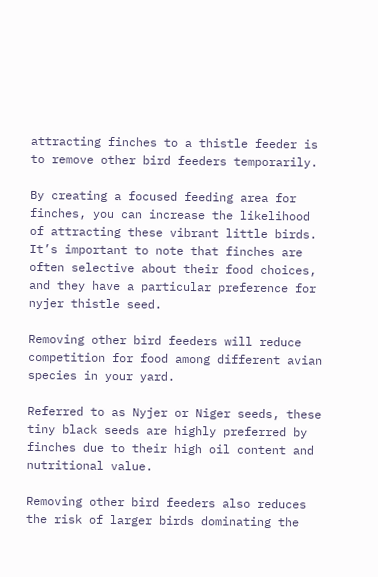attracting finches to a thistle feeder is to remove other bird feeders temporarily.

By creating a focused feeding area for finches, you can increase the likelihood of attracting these vibrant little birds. It’s important to note that finches are often selective about their food choices, and they have a particular preference for nyjer thistle seed.

Removing other bird feeders will reduce competition for food among different avian species in your yard.

Referred to as Nyjer or Niger seeds, these tiny black seeds are highly preferred by finches due to their high oil content and nutritional value.

Removing other bird feeders also reduces the risk of larger birds dominating the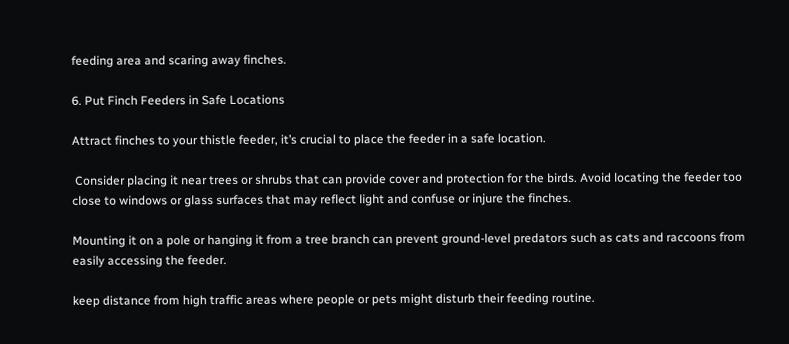feeding area and scaring away finches.

6. Put Finch Feeders in Safe Locations

Attract finches to your thistle feeder, it’s crucial to place the feeder in a safe location.

 Consider placing it near trees or shrubs that can provide cover and protection for the birds. Avoid locating the feeder too close to windows or glass surfaces that may reflect light and confuse or injure the finches.

Mounting it on a pole or hanging it from a tree branch can prevent ground-level predators such as cats and raccoons from easily accessing the feeder.

keep distance from high traffic areas where people or pets might disturb their feeding routine.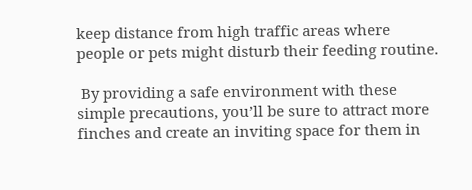keep distance from high traffic areas where people or pets might disturb their feeding routine.

 By providing a safe environment with these simple precautions, you’ll be sure to attract more finches and create an inviting space for them in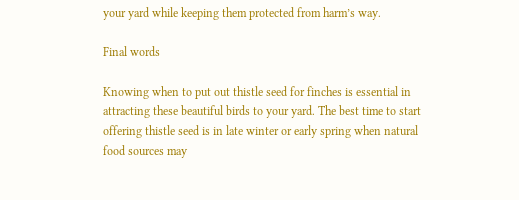your yard while keeping them protected from harm’s way.

Final words

Knowing when to put out thistle seed for finches is essential in attracting these beautiful birds to your yard. The best time to start offering thistle seed is in late winter or early spring when natural food sources may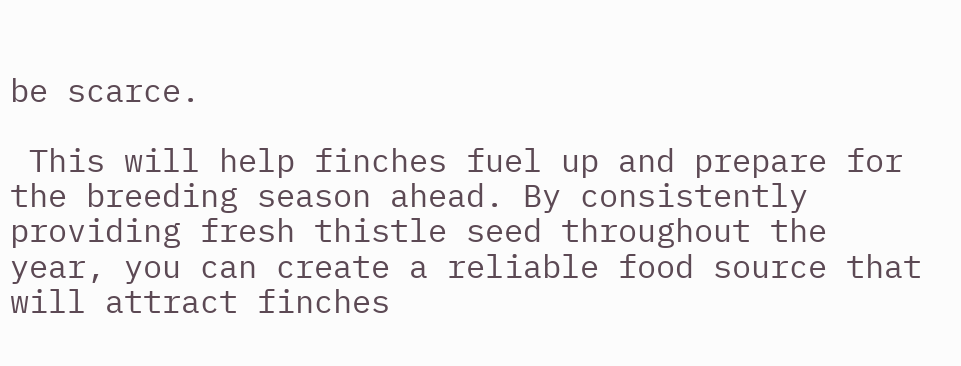be scarce.

 This will help finches fuel up and prepare for the breeding season ahead. By consistently providing fresh thistle seed throughout the year, you can create a reliable food source that will attract finches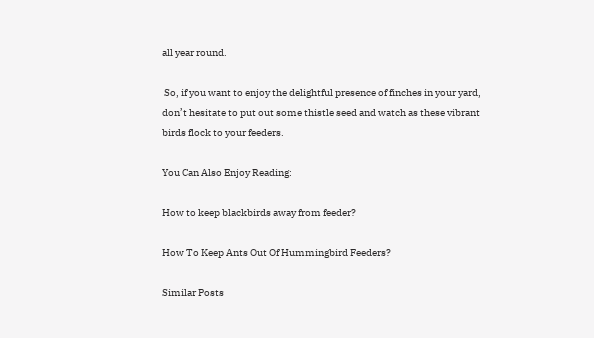all year round.

 So, if you want to enjoy the delightful presence of finches in your yard, don’t hesitate to put out some thistle seed and watch as these vibrant birds flock to your feeders.

You Can Also Enjoy Reading:

How to keep blackbirds away from feeder?

How To Keep Ants Out Of Hummingbird Feeders?

Similar Posts